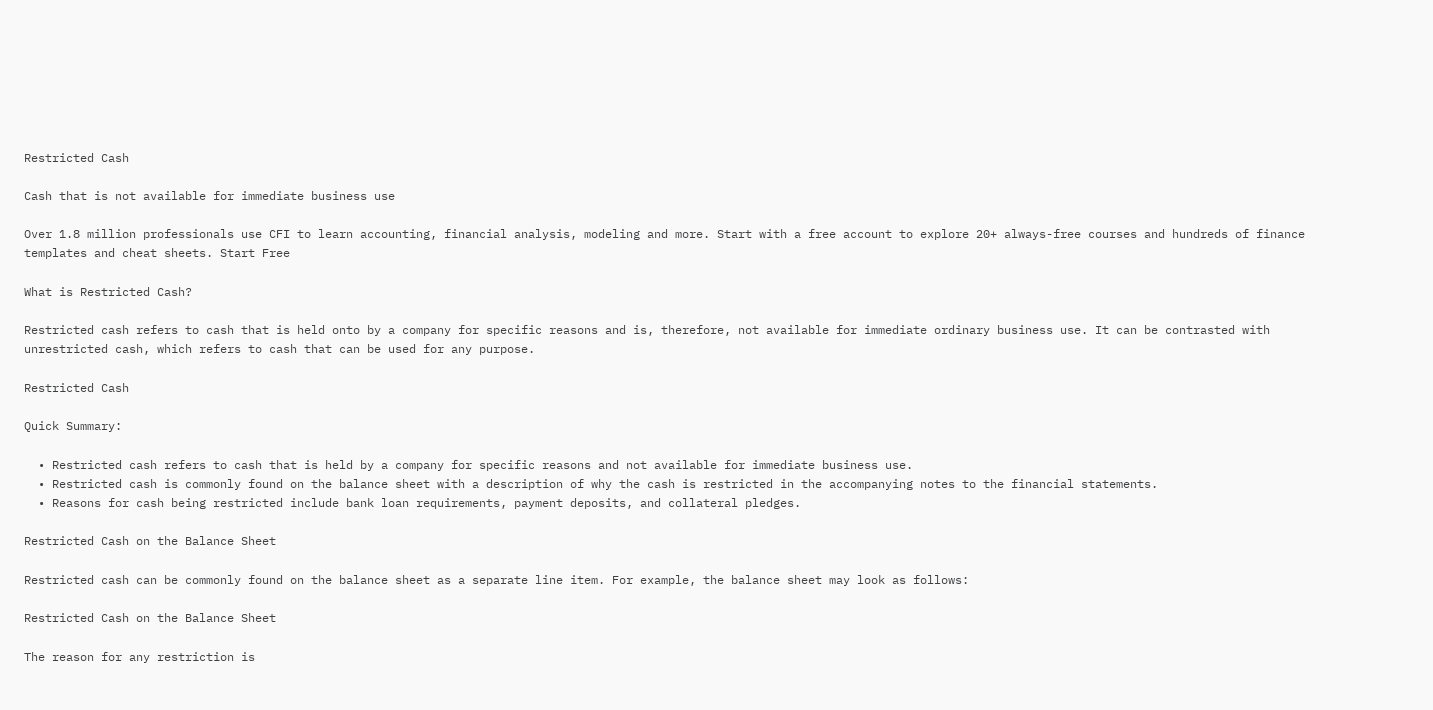Restricted Cash

Cash that is not available for immediate business use

Over 1.8 million professionals use CFI to learn accounting, financial analysis, modeling and more. Start with a free account to explore 20+ always-free courses and hundreds of finance templates and cheat sheets. Start Free

What is Restricted Cash?

Restricted cash refers to cash that is held onto by a company for specific reasons and is, therefore, not available for immediate ordinary business use. It can be contrasted with unrestricted cash, which refers to cash that can be used for any purpose.

Restricted Cash

Quick Summary:

  • Restricted cash refers to cash that is held by a company for specific reasons and not available for immediate business use.
  • Restricted cash is commonly found on the balance sheet with a description of why the cash is restricted in the accompanying notes to the financial statements.
  • Reasons for cash being restricted include bank loan requirements, payment deposits, and collateral pledges.

Restricted Cash on the Balance Sheet

Restricted cash can be commonly found on the balance sheet as a separate line item. For example, the balance sheet may look as follows:

Restricted Cash on the Balance Sheet

The reason for any restriction is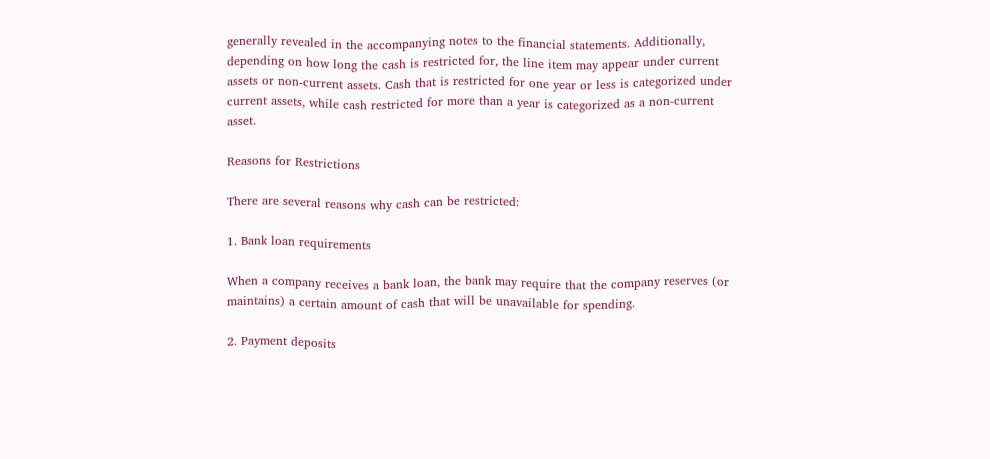generally revealed in the accompanying notes to the financial statements. Additionally, depending on how long the cash is restricted for, the line item may appear under current assets or non-current assets. Cash that is restricted for one year or less is categorized under current assets, while cash restricted for more than a year is categorized as a non-current asset.

Reasons for Restrictions

There are several reasons why cash can be restricted:

1. Bank loan requirements

When a company receives a bank loan, the bank may require that the company reserves (or maintains) a certain amount of cash that will be unavailable for spending.

2. Payment deposits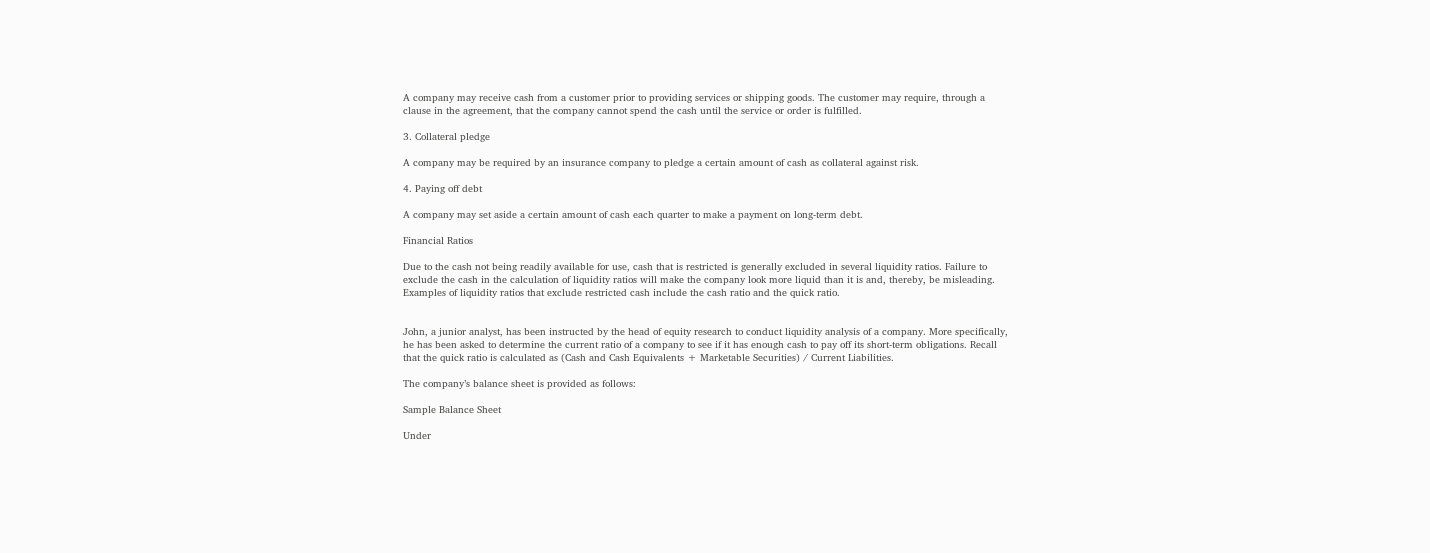A company may receive cash from a customer prior to providing services or shipping goods. The customer may require, through a clause in the agreement, that the company cannot spend the cash until the service or order is fulfilled.

3. Collateral pledge

A company may be required by an insurance company to pledge a certain amount of cash as collateral against risk.

4. Paying off debt

A company may set aside a certain amount of cash each quarter to make a payment on long-term debt.

Financial Ratios

Due to the cash not being readily available for use, cash that is restricted is generally excluded in several liquidity ratios. Failure to exclude the cash in the calculation of liquidity ratios will make the company look more liquid than it is and, thereby, be misleading. Examples of liquidity ratios that exclude restricted cash include the cash ratio and the quick ratio.


John, a junior analyst, has been instructed by the head of equity research to conduct liquidity analysis of a company. More specifically, he has been asked to determine the current ratio of a company to see if it has enough cash to pay off its short-term obligations. Recall that the quick ratio is calculated as (Cash and Cash Equivalents + Marketable Securities) / Current Liabilities.

The company’s balance sheet is provided as follows:

Sample Balance Sheet

Under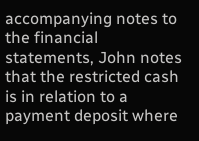accompanying notes to the financial statements, John notes that the restricted cash is in relation to a payment deposit where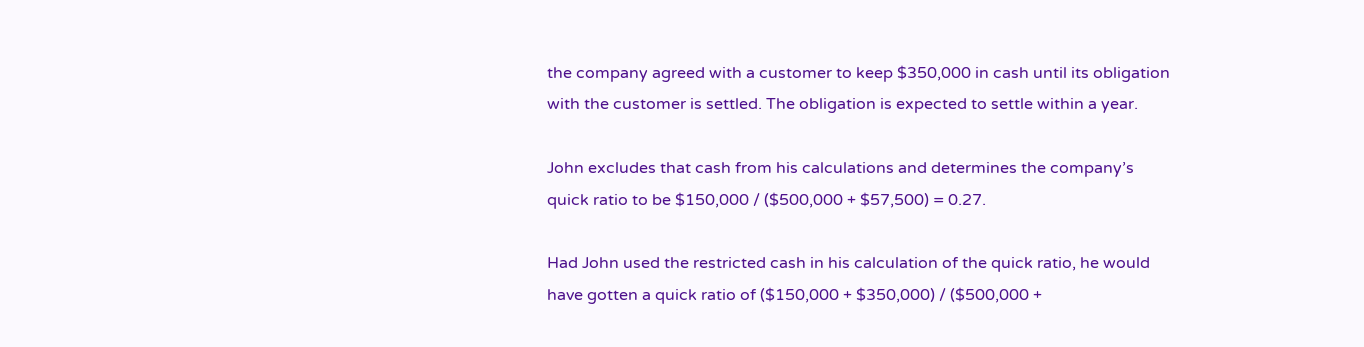the company agreed with a customer to keep $350,000 in cash until its obligation with the customer is settled. The obligation is expected to settle within a year.

John excludes that cash from his calculations and determines the company’s quick ratio to be $150,000 / ($500,000 + $57,500) = 0.27.

Had John used the restricted cash in his calculation of the quick ratio, he would have gotten a quick ratio of ($150,000 + $350,000) / ($500,000 +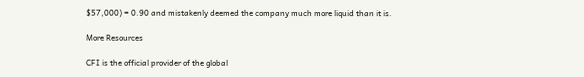$57,000) = 0.90 and mistakenly deemed the company much more liquid than it is.

More Resources

CFI is the official provider of the global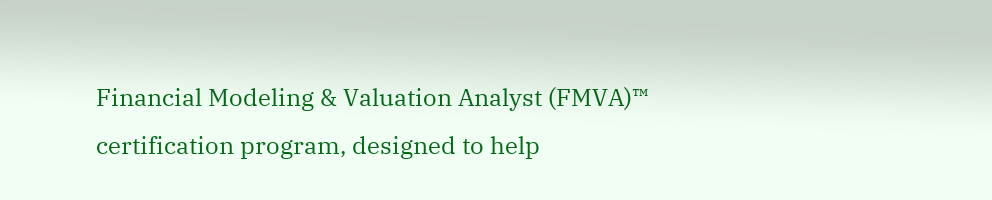Financial Modeling & Valuation Analyst (FMVA)™ certification program, designed to help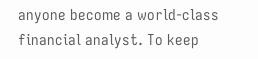anyone become a world-class financial analyst. To keep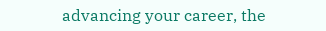advancing your career, the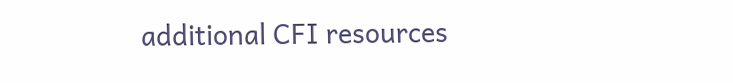additional CFI resources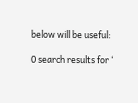below will be useful:

0 search results for ‘